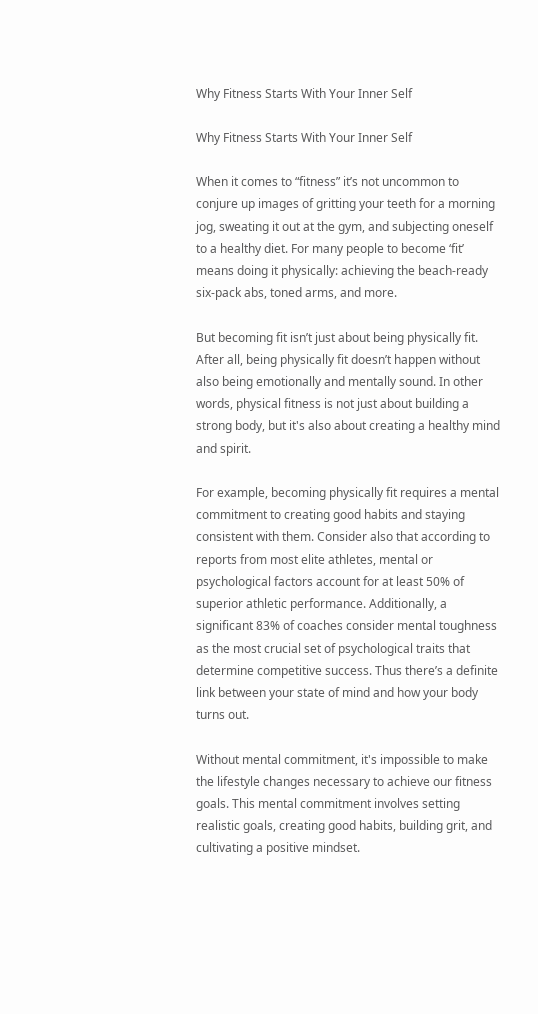Why Fitness Starts With Your Inner Self

Why Fitness Starts With Your Inner Self

When it comes to “fitness” it’s not uncommon to conjure up images of gritting your teeth for a morning jog, sweating it out at the gym, and subjecting oneself to a healthy diet. For many people to become ‘fit’ means doing it physically: achieving the beach-ready six-pack abs, toned arms, and more.

But becoming fit isn’t just about being physically fit. After all, being physically fit doesn’t happen without also being emotionally and mentally sound. In other words, physical fitness is not just about building a strong body, but it's also about creating a healthy mind and spirit.

For example, becoming physically fit requires a mental commitment to creating good habits and staying consistent with them. Consider also that according to reports from most elite athletes, mental or psychological factors account for at least 50% of superior athletic performance. Additionally, a significant 83% of coaches consider mental toughness as the most crucial set of psychological traits that determine competitive success. Thus there’s a definite link between your state of mind and how your body turns out.

Without mental commitment, it's impossible to make the lifestyle changes necessary to achieve our fitness goals. This mental commitment involves setting realistic goals, creating good habits, building grit, and cultivating a positive mindset.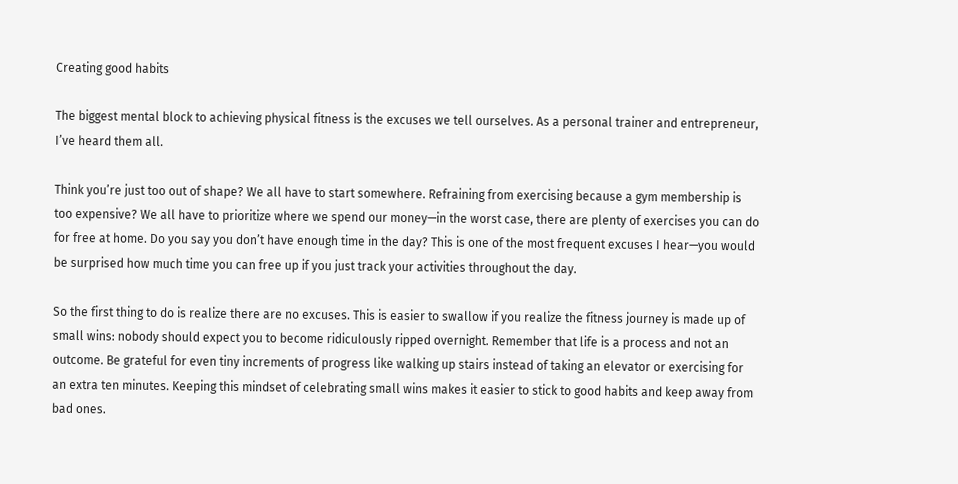Creating good habits

The biggest mental block to achieving physical fitness is the excuses we tell ourselves. As a personal trainer and entrepreneur, I’ve heard them all.

Think you’re just too out of shape? We all have to start somewhere. Refraining from exercising because a gym membership is too expensive? We all have to prioritize where we spend our money—in the worst case, there are plenty of exercises you can do for free at home. Do you say you don’t have enough time in the day? This is one of the most frequent excuses I hear—you would be surprised how much time you can free up if you just track your activities throughout the day.

So the first thing to do is realize there are no excuses. This is easier to swallow if you realize the fitness journey is made up of small wins: nobody should expect you to become ridiculously ripped overnight. Remember that life is a process and not an outcome. Be grateful for even tiny increments of progress like walking up stairs instead of taking an elevator or exercising for an extra ten minutes. Keeping this mindset of celebrating small wins makes it easier to stick to good habits and keep away from bad ones.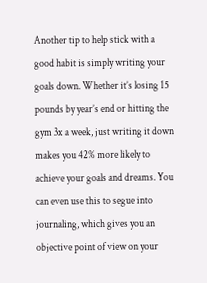Another tip to help stick with a good habit is simply writing your goals down. Whether it’s losing 15 pounds by year’s end or hitting the gym 3x a week, just writing it down makes you 42% more likely to achieve your goals and dreams. You can even use this to segue into journaling, which gives you an objective point of view on your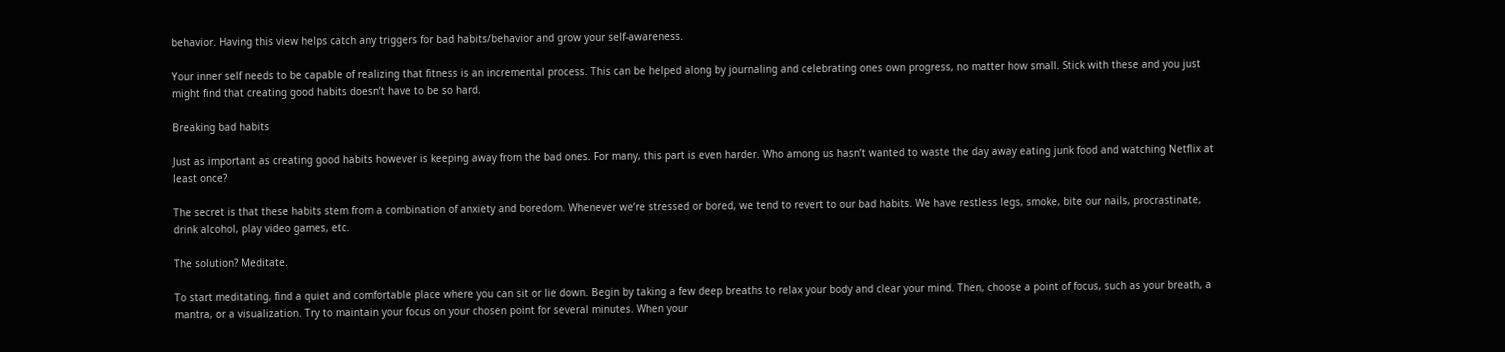behavior. Having this view helps catch any triggers for bad habits/behavior and grow your self-awareness.

Your inner self needs to be capable of realizing that fitness is an incremental process. This can be helped along by journaling and celebrating ones own progress, no matter how small. Stick with these and you just might find that creating good habits doesn’t have to be so hard.

Breaking bad habits

Just as important as creating good habits however is keeping away from the bad ones. For many, this part is even harder. Who among us hasn’t wanted to waste the day away eating junk food and watching Netflix at least once?

The secret is that these habits stem from a combination of anxiety and boredom. Whenever we’re stressed or bored, we tend to revert to our bad habits. We have restless legs, smoke, bite our nails, procrastinate, drink alcohol, play video games, etc.

The solution? Meditate.

To start meditating, find a quiet and comfortable place where you can sit or lie down. Begin by taking a few deep breaths to relax your body and clear your mind. Then, choose a point of focus, such as your breath, a mantra, or a visualization. Try to maintain your focus on your chosen point for several minutes. When your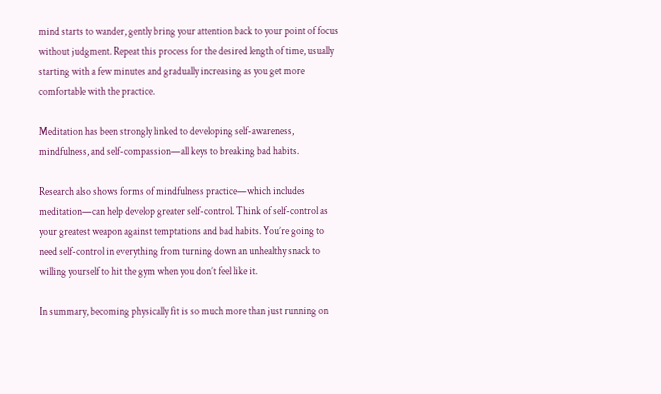mind starts to wander, gently bring your attention back to your point of focus without judgment. Repeat this process for the desired length of time, usually starting with a few minutes and gradually increasing as you get more comfortable with the practice.

Meditation has been strongly linked to developing self-awareness, mindfulness, and self-compassion—all keys to breaking bad habits.

Research also shows forms of mindfulness practice—which includes meditation—can help develop greater self-control. Think of self-control as your greatest weapon against temptations and bad habits. You’re going to need self-control in everything from turning down an unhealthy snack to willing yourself to hit the gym when you don’t feel like it.

In summary, becoming physically fit is so much more than just running on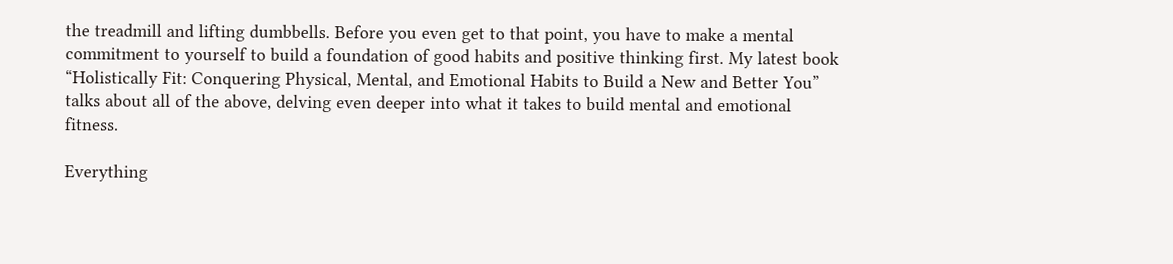the treadmill and lifting dumbbells. Before you even get to that point, you have to make a mental commitment to yourself to build a foundation of good habits and positive thinking first. My latest book “Holistically Fit: Conquering Physical, Mental, and Emotional Habits to Build a New and Better You” talks about all of the above, delving even deeper into what it takes to build mental and emotional fitness.

Everything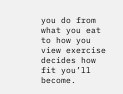you do from what you eat to how you view exercise decides how fit you’ll become.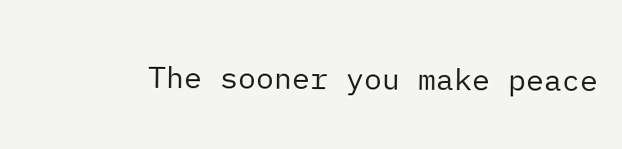The sooner you make peace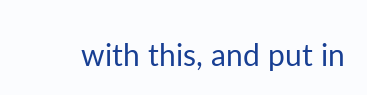with this, and put in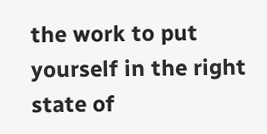the work to put yourself in the right state of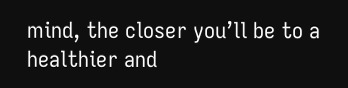mind, the closer you’ll be to a healthier and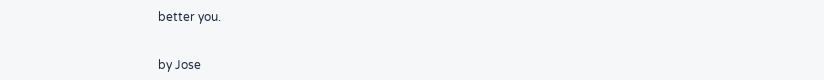better you.


by Jose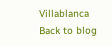Villablanca
Back to blog